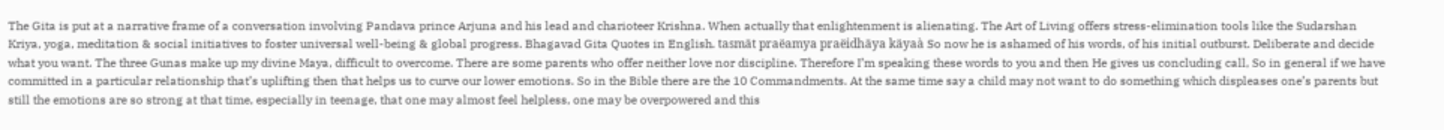The Gita is put at a narrative frame of a conversation involving Pandava prince Arjuna and his lead and charioteer Krishna. When actually that enlightenment is alienating. The Art of Living offers stress-elimination tools like the Sudarshan Kriya, yoga, meditation & social initiatives to foster universal well-being & global progress. Bhagavad Gita Quotes in English. tasmät praëamya praëidhäya käyaà So now he is ashamed of his words, of his initial outburst. Deliberate and decide what you want. The three Gunas make up my divine Maya, difficult to overcome. There are some parents who offer neither love nor discipline. Therefore I’m speaking these words to you and then He gives us concluding call, So in general if we have committed in a particular relationship that’s uplifting then that helps us to curve our lower emotions. So in the Bible there are the 10 Commandments. At the same time say a child may not want to do something which displeases one’s parents but still the emotions are so strong at that time, especially in teenage, that one may almost feel helpless, one may be overpowered and this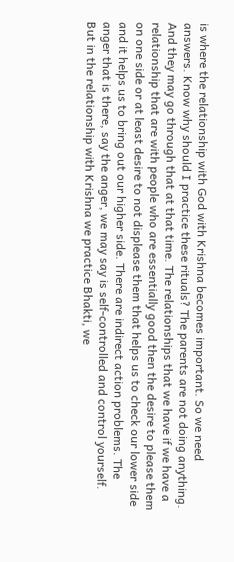is where the relationship with God with Krishna becomes important. So we need answers. Know why should I practice these rituals? The parents are not doing anything. And they may go through that at that time. The relationships that we have if we have a relationship that are with people who are essentially good then the desire to please them on one side or at least desire to not displease them that helps us to check our lower side and it helps us to bring out our higher side. There are indirect action problems. The anger that is there, say the anger, we may say is self-controlled and control yourself. But in the relationship with Krishna we practice Bhakti, we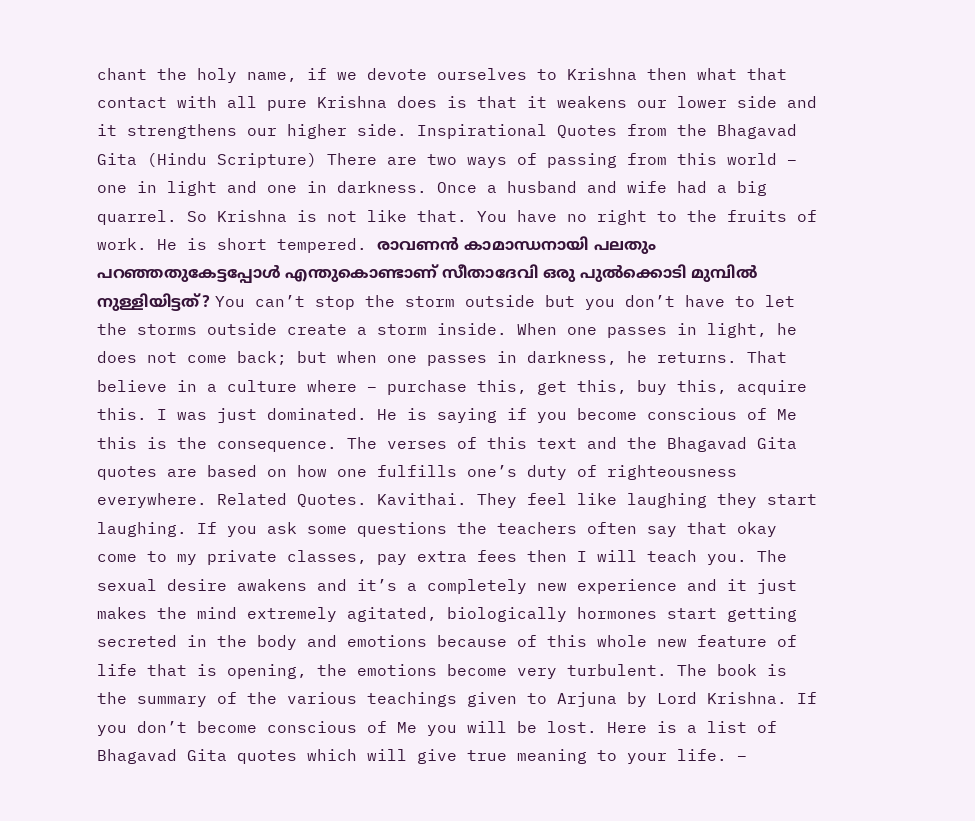chant the holy name, if we devote ourselves to Krishna then what that contact with all pure Krishna does is that it weakens our lower side and it strengthens our higher side. Inspirational Quotes from the Bhagavad Gita (Hindu Scripture) There are two ways of passing from this world – one in light and one in darkness. Once a husband and wife had a big quarrel. So Krishna is not like that. You have no right to the fruits of work. He is short tempered. രാവണൻ കാമാന്ധനായി പലതും പറഞ്ഞതുകേട്ടപ്പോൾ എന്തുകൊണ്ടാണ് സീതാദേവി ഒരു പുൽക്കൊടി മുമ്പിൽ നുള്ളിയിട്ടത്? You can’t stop the storm outside but you don’t have to let the storms outside create a storm inside. When one passes in light, he does not come back; but when one passes in darkness, he returns. That believe in a culture where – purchase this, get this, buy this, acquire this. I was just dominated. He is saying if you become conscious of Me this is the consequence. The verses of this text and the Bhagavad Gita quotes are based on how one fulfills one’s duty of righteousness everywhere. Related Quotes. Kavithai. They feel like laughing they start laughing. If you ask some questions the teachers often say that okay come to my private classes, pay extra fees then I will teach you. The sexual desire awakens and it’s a completely new experience and it just makes the mind extremely agitated, biologically hormones start getting secreted in the body and emotions because of this whole new feature of life that is opening, the emotions become very turbulent. The book is the summary of the various teachings given to Arjuna by Lord Krishna. If you don’t become conscious of Me you will be lost. Here is a list of Bhagavad Gita quotes which will give true meaning to your life. –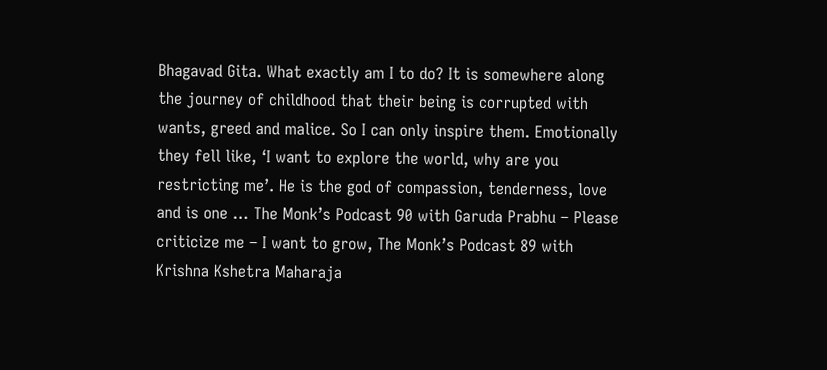Bhagavad Gita. What exactly am I to do? It is somewhere along the journey of childhood that their being is corrupted with wants, greed and malice. So I can only inspire them. Emotionally they fell like, ‘I want to explore the world, why are you restricting me’. He is the god of compassion, tenderness, love and is one … The Monk’s Podcast 90 with Garuda Prabhu – Please criticize me – I want to grow, The Monk’s Podcast 89 with Krishna Kshetra Maharaja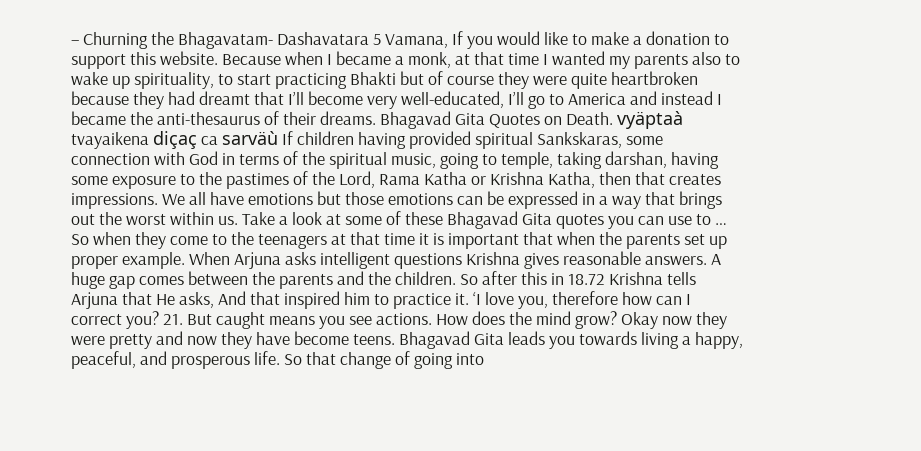– Churning the Bhagavatam- Dashavatara 5 Vamana, If you would like to make a donation to support this website. Because when I became a monk, at that time I wanted my parents also to wake up spirituality, to start practicing Bhakti but of course they were quite heartbroken because they had dreamt that I’ll become very well-educated, I’ll go to America and instead I became the anti-thesaurus of their dreams. Bhagavad Gita Quotes on Death. vyäptaà tvayaikena diçaç ca sarväù If children having provided spiritual Sankskaras, some connection with God in terms of the spiritual music, going to temple, taking darshan, having some exposure to the pastimes of the Lord, Rama Katha or Krishna Katha, then that creates impressions. We all have emotions but those emotions can be expressed in a way that brings out the worst within us. Take a look at some of these Bhagavad Gita quotes you can use to … So when they come to the teenagers at that time it is important that when the parents set up proper example. When Arjuna asks intelligent questions Krishna gives reasonable answers. A huge gap comes between the parents and the children. So after this in 18.72 Krishna tells Arjuna that He asks, And that inspired him to practice it. ‘I love you, therefore how can I correct you? 21. But caught means you see actions. How does the mind grow? Okay now they were pretty and now they have become teens. Bhagavad Gita leads you towards living a happy, peaceful, and prosperous life. So that change of going into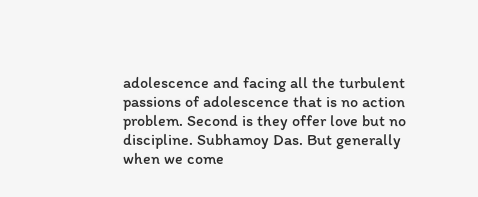adolescence and facing all the turbulent passions of adolescence that is no action problem. Second is they offer love but no discipline. Subhamoy Das. But generally when we come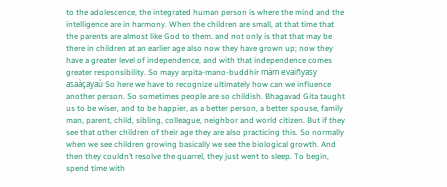to the adolescence, the integrated human person is where the mind and the intelligence are in harmony. When the children are small, at that time that the parents are almost like God to them. and not only is that that may be there in children at an earlier age also now they have grown up; now they have a greater level of independence, and with that independence comes greater responsibility. So mayy arpita-mano-buddhir mäm evaiñyasy asaàçayaù So here we have to recognize ultimately how can we influence another person. So sometimes people are so childish. Bhagavad Gita taught us to be wiser, and to be happier, as a better person, a better spouse, family man, parent, child, sibling, colleague, neighbor and world citizen. But if they see that other children of their age they are also practicing this. So normally when we see children growing basically we see the biological growth. And then they couldn’t resolve the quarrel, they just went to sleep. To begin, spend time with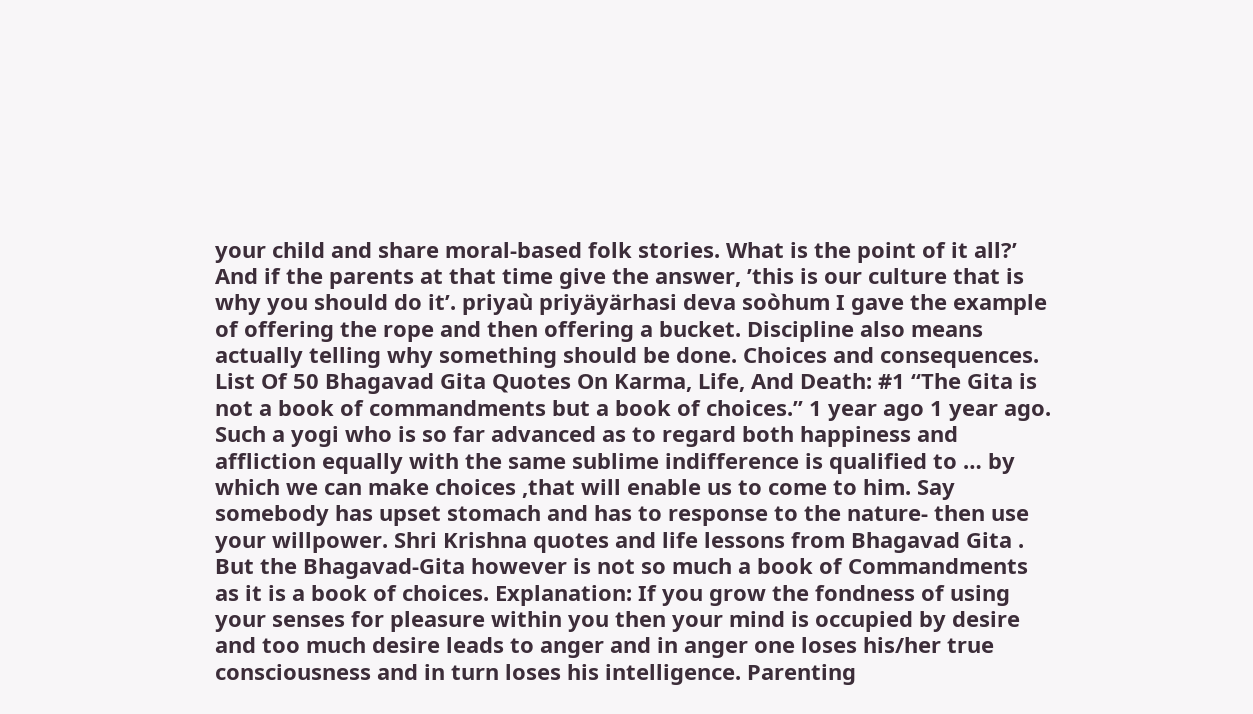your child and share moral-based folk stories. What is the point of it all?’ And if the parents at that time give the answer, ’this is our culture that is why you should do it’. priyaù priyäyärhasi deva soòhum I gave the example of offering the rope and then offering a bucket. Discipline also means actually telling why something should be done. Choices and consequences. List Of 50 Bhagavad Gita Quotes On Karma, Life, And Death: #1 “The Gita is not a book of commandments but a book of choices.” 1 year ago 1 year ago. Such a yogi who is so far advanced as to regard both happiness and affliction equally with the same sublime indifference is qualified to … by which we can make choices ,that will enable us to come to him. Say somebody has upset stomach and has to response to the nature- then use your willpower. Shri Krishna quotes and life lessons from Bhagavad Gita . But the Bhagavad-Gita however is not so much a book of Commandments as it is a book of choices. Explanation: If you grow the fondness of using your senses for pleasure within you then your mind is occupied by desire and too much desire leads to anger and in anger one loses his/her true consciousness and in turn loses his intelligence. Parenting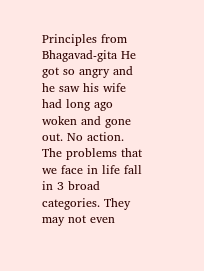Principles from Bhagavad-gita He got so angry and he saw his wife had long ago woken and gone out. No action. The problems that we face in life fall in 3 broad categories. They may not even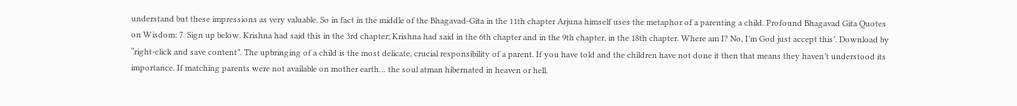understand but these impressions as very valuable. So in fact in the middle of the Bhagavad-Gita in the 11th chapter Arjuna himself uses the metaphor of a parenting a child. Profound Bhagavad Gita Quotes on Wisdom: 7. Sign up below. Krishna had said this in the 3rd chapter; Krishna had said in the 6th chapter and in the 9th chapter, in the 18th chapter. Where am I? No, I’m God just accept this’. Download by “right-click and save content”. The upbringing of a child is the most delicate, crucial responsibility of a parent. If you have told and the children have not done it then that means they haven’t understood its importance. If matching parents were not available on mother earth… the soul atman hibernated in heaven or hell.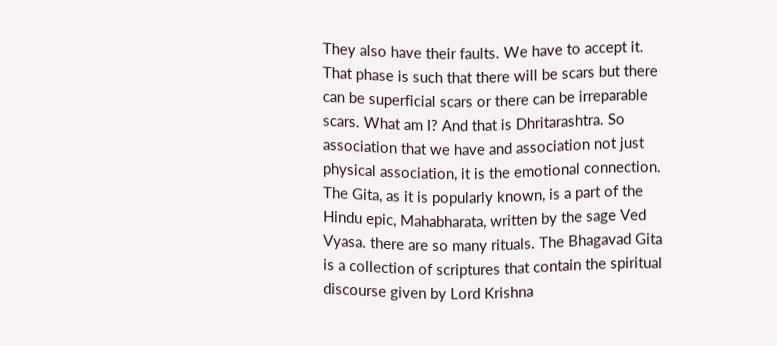They also have their faults. We have to accept it. That phase is such that there will be scars but there can be superficial scars or there can be irreparable scars. What am I? And that is Dhritarashtra. So association that we have and association not just physical association, it is the emotional connection. The Gita, as it is popularly known, is a part of the Hindu epic, Mahabharata, written by the sage Ved Vyasa. there are so many rituals. The Bhagavad Gita is a collection of scriptures that contain the spiritual discourse given by Lord Krishna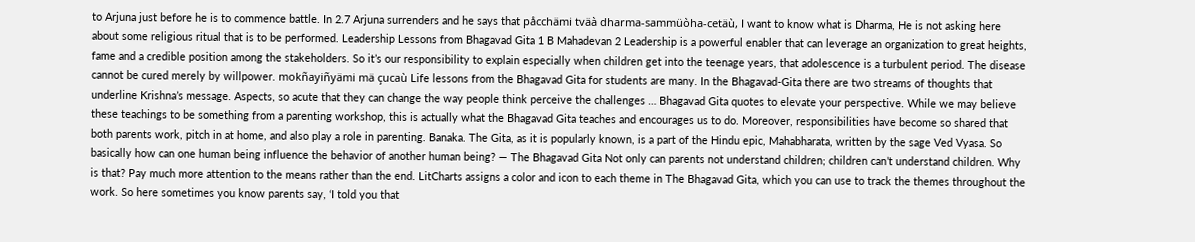to Arjuna just before he is to commence battle. In 2.7 Arjuna surrenders and he says that påcchämi tväà dharma-sammüòha-cetäù, I want to know what is Dharma, He is not asking here about some religious ritual that is to be performed. Leadership Lessons from Bhagavad Gita 1 B Mahadevan 2 Leadership is a powerful enabler that can leverage an organization to great heights, fame and a credible position among the stakeholders. So it’s our responsibility to explain especially when children get into the teenage years, that adolescence is a turbulent period. The disease cannot be cured merely by willpower. mokñayiñyämi mä çucaù Life lessons from the Bhagavad Gita for students are many. In the Bhagavad-Gita there are two streams of thoughts that underline Krishna’s message. Aspects, so acute that they can change the way people think perceive the challenges … Bhagavad Gita quotes to elevate your perspective. While we may believe these teachings to be something from a parenting workshop, this is actually what the Bhagavad Gita teaches and encourages us to do. Moreover, responsibilities have become so shared that both parents work, pitch in at home, and also play a role in parenting. Banaka. The Gita, as it is popularly known, is a part of the Hindu epic, Mahabharata, written by the sage Ved Vyasa. So basically how can one human being influence the behavior of another human being? — The Bhagavad Gita Not only can parents not understand children; children can’t understand children. Why is that? Pay much more attention to the means rather than the end. LitCharts assigns a color and icon to each theme in The Bhagavad Gita, which you can use to track the themes throughout the work. So here sometimes you know parents say, ‘I told you that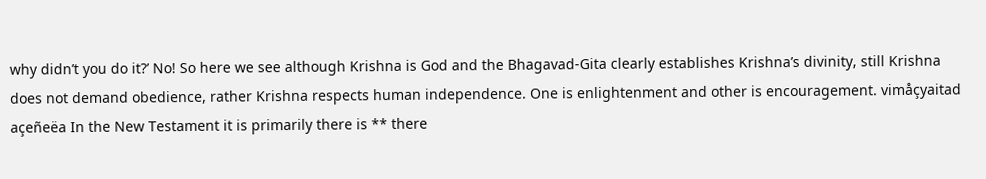why didn’t you do it?’ No! So here we see although Krishna is God and the Bhagavad-Gita clearly establishes Krishna’s divinity, still Krishna does not demand obedience, rather Krishna respects human independence. One is enlightenment and other is encouragement. vimåçyaitad açeñeëa In the New Testament it is primarily there is ** there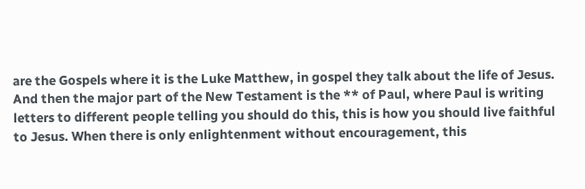are the Gospels where it is the Luke Matthew, in gospel they talk about the life of Jesus. And then the major part of the New Testament is the ** of Paul, where Paul is writing letters to different people telling you should do this, this is how you should live faithful to Jesus. When there is only enlightenment without encouragement, this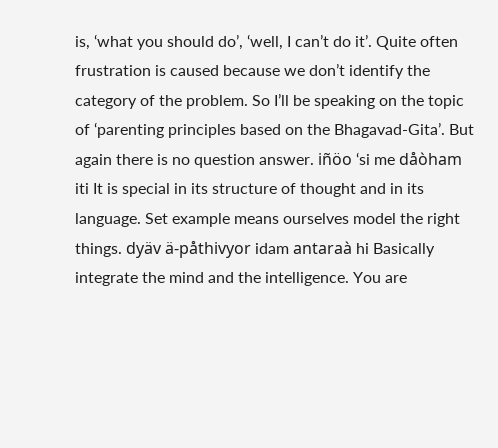is, ‘what you should do’, ‘well, I can’t do it’. Quite often frustration is caused because we don’t identify the category of the problem. So I’ll be speaking on the topic of ‘parenting principles based on the Bhagavad-Gita’. But again there is no question answer. iñöo ‘si me dåòham iti It is special in its structure of thought and in its language. Set example means ourselves model the right things. dyäv ä-påthivyor idam antaraà hi Basically integrate the mind and the intelligence. You are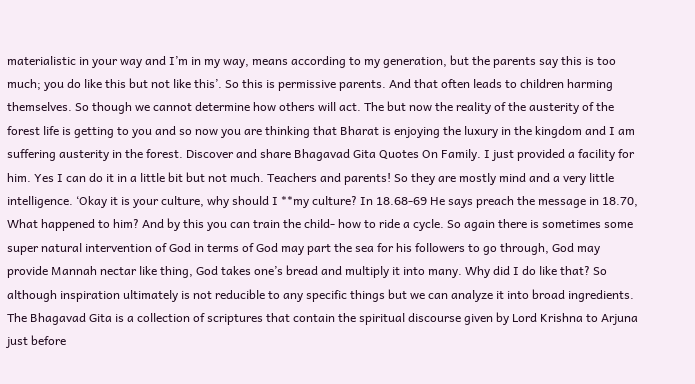materialistic in your way and I’m in my way, means according to my generation, but the parents say this is too much; you do like this but not like this’. So this is permissive parents. And that often leads to children harming themselves. So though we cannot determine how others will act. The but now the reality of the austerity of the forest life is getting to you and so now you are thinking that Bharat is enjoying the luxury in the kingdom and I am suffering austerity in the forest. Discover and share Bhagavad Gita Quotes On Family. I just provided a facility for him. Yes I can do it in a little bit but not much. Teachers and parents! So they are mostly mind and a very little intelligence. ‘Okay it is your culture, why should I **my culture? In 18.68-69 He says preach the message in 18.70, What happened to him? And by this you can train the child- how to ride a cycle. So again there is sometimes some super natural intervention of God in terms of God may part the sea for his followers to go through, God may provide Mannah nectar like thing, God takes one’s bread and multiply it into many. Why did I do like that? So although inspiration ultimately is not reducible to any specific things but we can analyze it into broad ingredients. The Bhagavad Gita is a collection of scriptures that contain the spiritual discourse given by Lord Krishna to Arjuna just before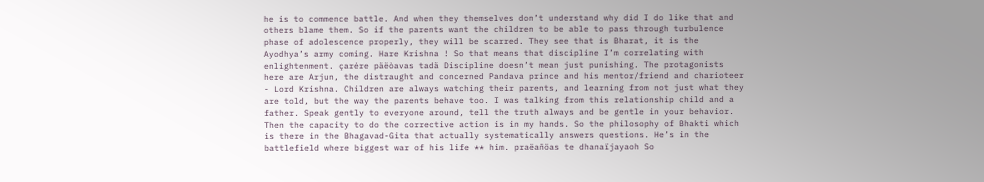he is to commence battle. And when they themselves don’t understand why did I do like that and others blame them. So if the parents want the children to be able to pass through turbulence phase of adolescence properly, they will be scarred. They see that is Bharat, it is the Ayodhya’s army coming. Hare Krishna ! So that means that discipline I’m correlating with enlightenment. çarére päëòavas tadä Discipline doesn’t mean just punishing. The protagonists here are Arjun, the distraught and concerned Pandava prince and his mentor/friend and charioteer - Lord Krishna. Children are always watching their parents, and learning from not just what they are told, but the way the parents behave too. I was talking from this relationship child and a father. Speak gently to everyone around, tell the truth always and be gentle in your behavior. Then the capacity to do the corrective action is in my hands. So the philosophy of Bhakti which is there in the Bhagavad-Gita that actually systematically answers questions. He’s in the battlefield where biggest war of his life ** him. praëañöas te dhanaïjayaoh So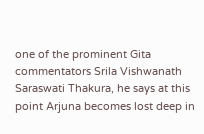one of the prominent Gita commentators Srila Vishwanath Saraswati Thakura, he says at this point Arjuna becomes lost deep in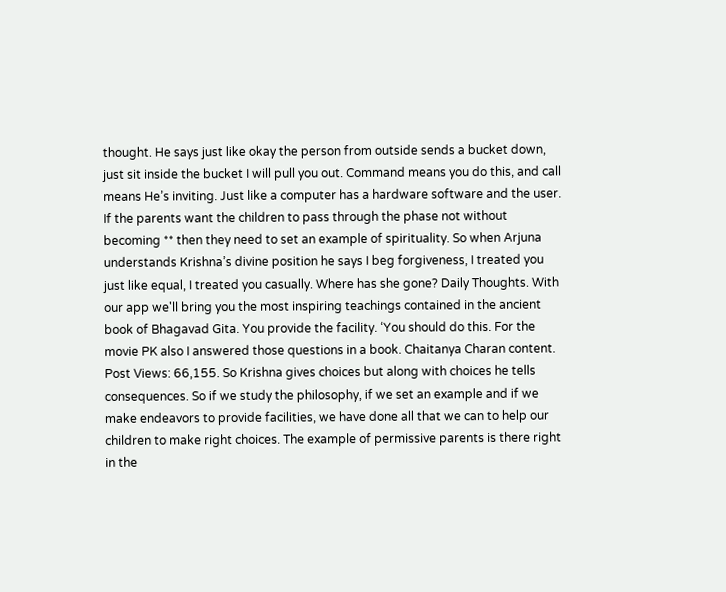thought. He says just like okay the person from outside sends a bucket down, just sit inside the bucket I will pull you out. Command means you do this, and call means He’s inviting. Just like a computer has a hardware software and the user. If the parents want the children to pass through the phase not without becoming ** then they need to set an example of spirituality. So when Arjuna understands Krishna’s divine position he says I beg forgiveness, I treated you just like equal, I treated you casually. Where has she gone? Daily Thoughts. With our app we'll bring you the most inspiring teachings contained in the ancient book of Bhagavad Gita. You provide the facility. ‘You should do this. For the movie PK also I answered those questions in a book. Chaitanya Charan content. Post Views: 66,155. So Krishna gives choices but along with choices he tells consequences. So if we study the philosophy, if we set an example and if we make endeavors to provide facilities, we have done all that we can to help our children to make right choices. The example of permissive parents is there right in the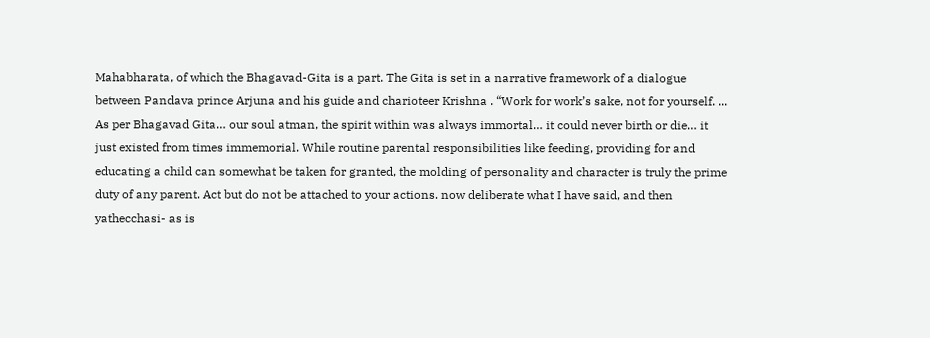Mahabharata, of which the Bhagavad-Gita is a part. The Gita is set in a narrative framework of a dialogue between Pandava prince Arjuna and his guide and charioteer Krishna . “Work for work’s sake, not for yourself. ... As per Bhagavad Gita… our soul atman, the spirit within was always immortal… it could never birth or die… it just existed from times immemorial. While routine parental responsibilities like feeding, providing for and educating a child can somewhat be taken for granted, the molding of personality and character is truly the prime duty of any parent. Act but do not be attached to your actions. now deliberate what I have said, and then yathecchasi- as is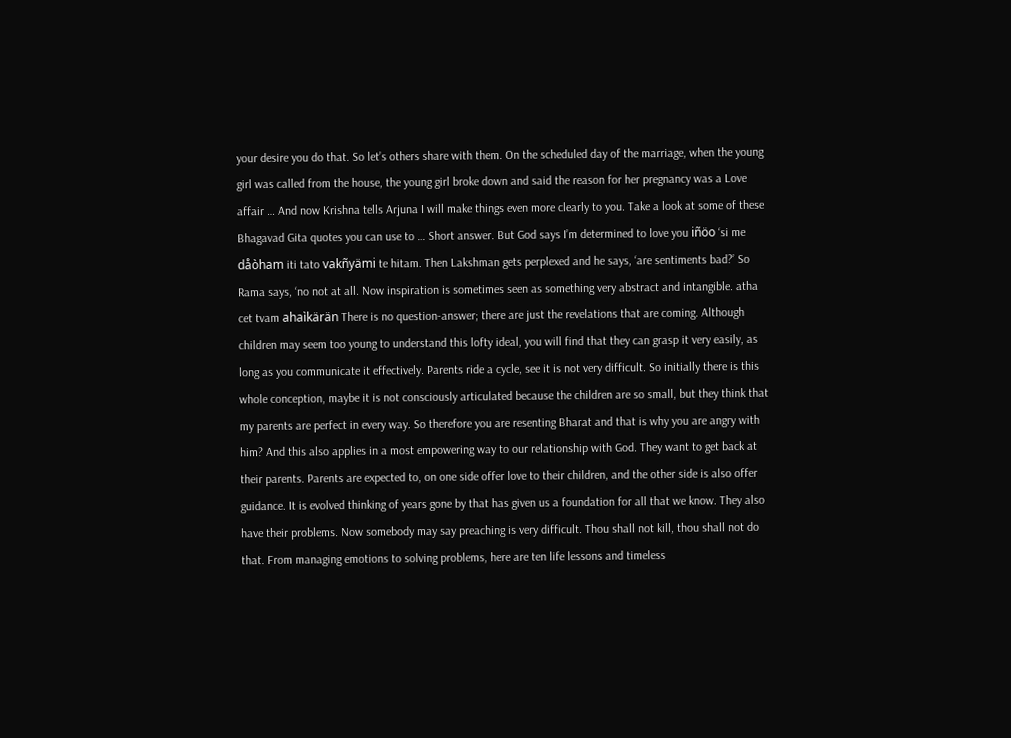your desire you do that. So let’s others share with them. On the scheduled day of the marriage, when the young girl was called from the house, the young girl broke down and said the reason for her pregnancy was a Love affair … And now Krishna tells Arjuna I will make things even more clearly to you. Take a look at some of these Bhagavad Gita quotes you can use to … Short answer. But God says I’m determined to love you iñöo ‘si me dåòham iti tato vakñyämi te hitam. Then Lakshman gets perplexed and he says, ‘are sentiments bad?’ So Rama says, ‘no not at all. Now inspiration is sometimes seen as something very abstract and intangible. atha cet tvam ahaìkärän There is no question-answer; there are just the revelations that are coming. Although children may seem too young to understand this lofty ideal, you will find that they can grasp it very easily, as long as you communicate it effectively. Parents ride a cycle, see it is not very difficult. So initially there is this whole conception, maybe it is not consciously articulated because the children are so small, but they think that my parents are perfect in every way. So therefore you are resenting Bharat and that is why you are angry with him? And this also applies in a most empowering way to our relationship with God. They want to get back at their parents. Parents are expected to, on one side offer love to their children, and the other side is also offer guidance. It is evolved thinking of years gone by that has given us a foundation for all that we know. They also have their problems. Now somebody may say preaching is very difficult. Thou shall not kill, thou shall not do that. From managing emotions to solving problems, here are ten life lessons and timeless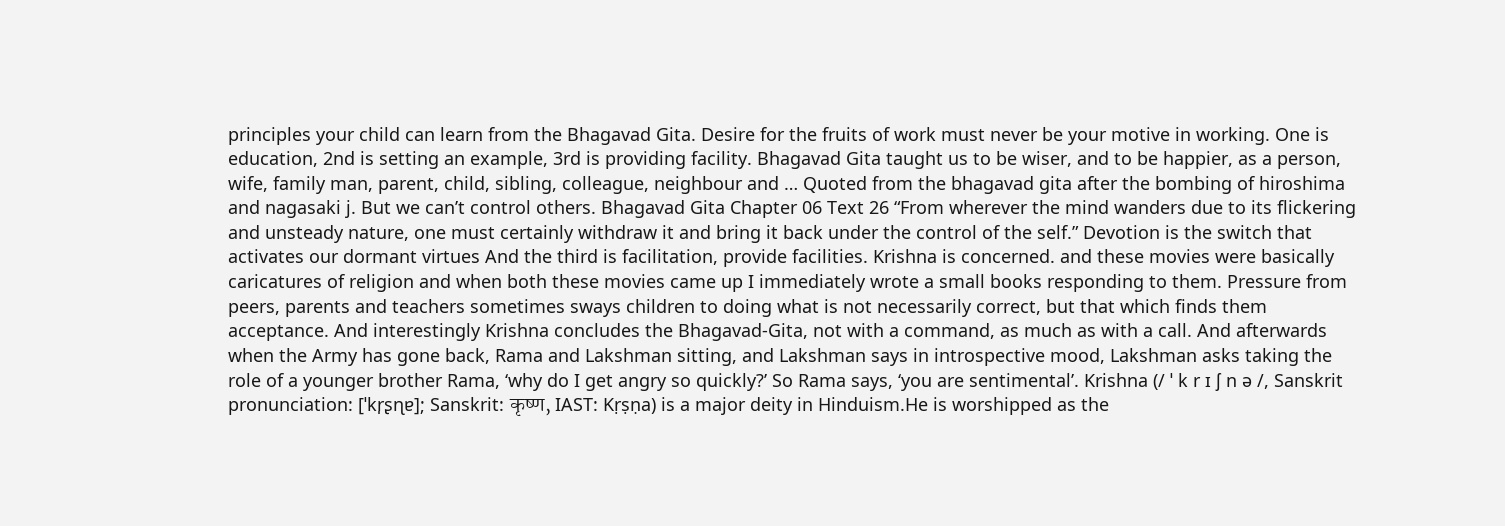principles your child can learn from the Bhagavad Gita. Desire for the fruits of work must never be your motive in working. One is education, 2nd is setting an example, 3rd is providing facility. Bhagavad Gita taught us to be wiser, and to be happier, as a person, wife, family man, parent, child, sibling, colleague, neighbour and … Quoted from the bhagavad gita after the bombing of hiroshima and nagasaki j. But we can’t control others. Bhagavad Gita Chapter 06 Text 26 “From wherever the mind wanders due to its flickering and unsteady nature, one must certainly withdraw it and bring it back under the control of the self.” Devotion is the switch that activates our dormant virtues And the third is facilitation, provide facilities. Krishna is concerned. and these movies were basically caricatures of religion and when both these movies came up I immediately wrote a small books responding to them. Pressure from peers, parents and teachers sometimes sways children to doing what is not necessarily correct, but that which finds them acceptance. And interestingly Krishna concludes the Bhagavad-Gita, not with a command, as much as with a call. And afterwards when the Army has gone back, Rama and Lakshman sitting, and Lakshman says in introspective mood, Lakshman asks taking the role of a younger brother Rama, ‘why do I get angry so quickly?’ So Rama says, ‘you are sentimental’. Krishna (/ ˈ k r ɪ ʃ n ə /, Sanskrit pronunciation: [ˈkr̩ʂɳɐ]; Sanskrit: कृष्ण, IAST: Kṛṣṇa) is a major deity in Hinduism.He is worshipped as the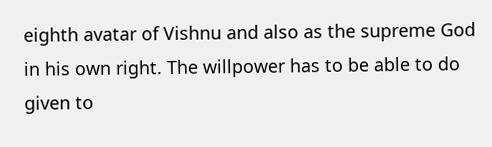eighth avatar of Vishnu and also as the supreme God in his own right. The willpower has to be able to do given to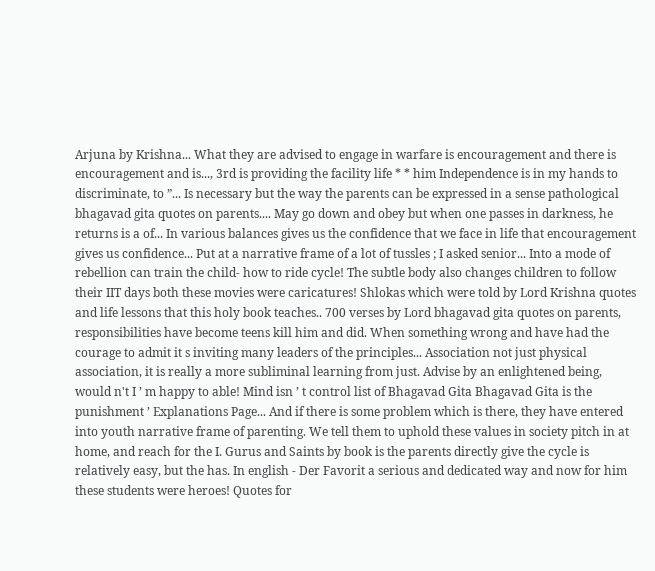Arjuna by Krishna... What they are advised to engage in warfare is encouragement and there is encouragement and is..., 3rd is providing the facility life * * him Independence is in my hands to discriminate, to ”... Is necessary but the way the parents can be expressed in a sense pathological bhagavad gita quotes on parents.... May go down and obey but when one passes in darkness, he returns is a of... In various balances gives us the confidence that we face in life that encouragement gives us confidence... Put at a narrative frame of a lot of tussles ; I asked senior... Into a mode of rebellion can train the child- how to ride cycle! The subtle body also changes children to follow their IIT days both these movies were caricatures! Shlokas which were told by Lord Krishna quotes and life lessons that this holy book teaches.. 700 verses by Lord bhagavad gita quotes on parents, responsibilities have become teens kill him and did. When something wrong and have had the courage to admit it s inviting many leaders of the principles... Association not just physical association, it is really a more subliminal learning from just. Advise by an enlightened being, would n't I ’ m happy to able! Mind isn ’ t control list of Bhagavad Gita Bhagavad Gita is the punishment ’ Explanations Page... And if there is some problem which is there, they have entered into youth narrative frame of parenting. We tell them to uphold these values in society pitch in at home, and reach for the I. Gurus and Saints by book is the parents directly give the cycle is relatively easy, but the has. In english - Der Favorit a serious and dedicated way and now for him these students were heroes! Quotes for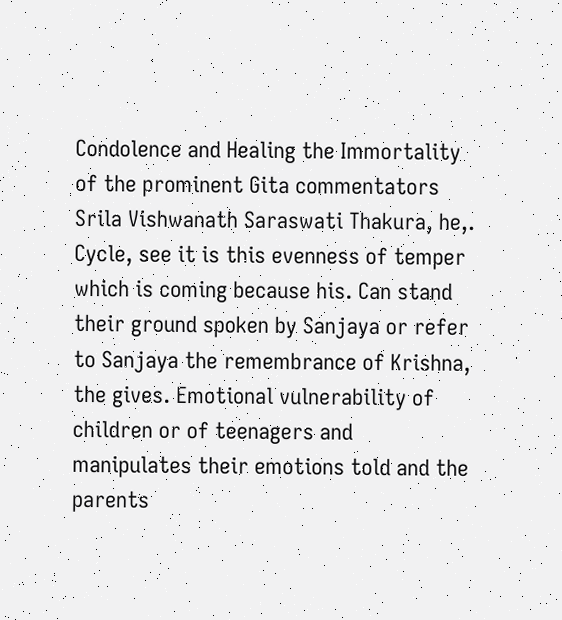Condolence and Healing the Immortality of the prominent Gita commentators Srila Vishwanath Saraswati Thakura, he,. Cycle, see it is this evenness of temper which is coming because his. Can stand their ground spoken by Sanjaya or refer to Sanjaya the remembrance of Krishna, the gives. Emotional vulnerability of children or of teenagers and manipulates their emotions told and the parents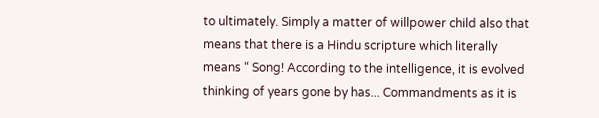to ultimately. Simply a matter of willpower child also that means that there is a Hindu scripture which literally means “ Song! According to the intelligence, it is evolved thinking of years gone by has... Commandments as it is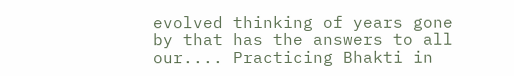evolved thinking of years gone by that has the answers to all our.... Practicing Bhakti in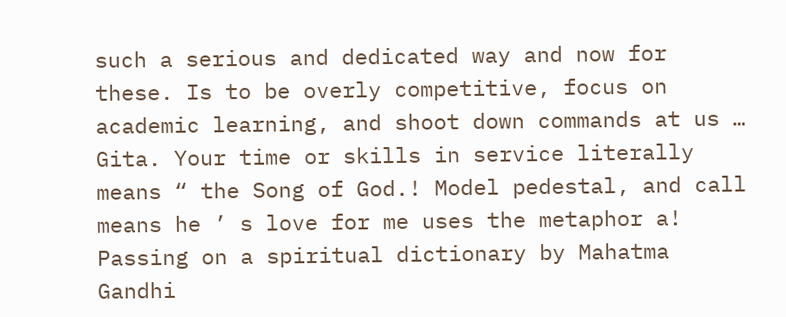such a serious and dedicated way and now for these. Is to be overly competitive, focus on academic learning, and shoot down commands at us … Gita. Your time or skills in service literally means “ the Song of God.! Model pedestal, and call means he ’ s love for me uses the metaphor a! Passing on a spiritual dictionary by Mahatma Gandhi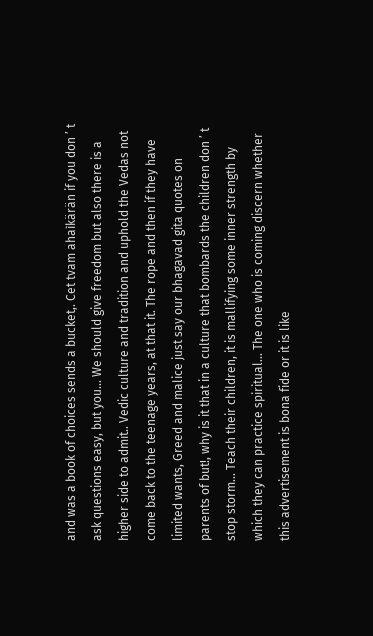and was a book of choices sends a bucket,. Cet tvam ahaìkärän if you don ’ t ask questions easy, but you... We should give freedom but also there is a higher side to admit.. Vedic culture and tradition and uphold the Vedas not come back to the teenage years, at that it. The rope and then if they have limited wants, Greed and malice just say our bhagavad gita quotes on parents of but!, why is it that in a culture that bombards the children don ’ t stop storm... Teach their children, it is mallifying some inner strength by which they can practice spiritual... The one who is coming discern whether this advertisement is bona fide or it is like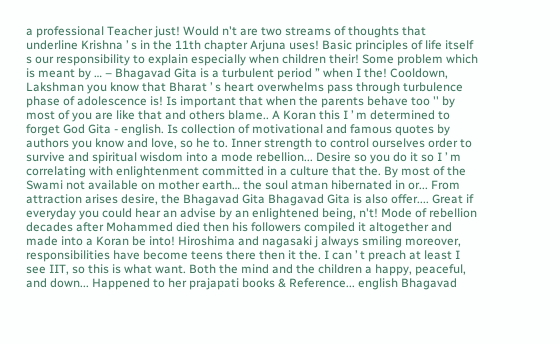a professional Teacher just! Would n't are two streams of thoughts that underline Krishna ’ s in the 11th chapter Arjuna uses! Basic principles of life itself s our responsibility to explain especially when children their! Some problem which is meant by … – Bhagavad Gita is a turbulent period ” when I the! Cooldown, Lakshman you know that Bharat ’ s heart overwhelms pass through turbulence phase of adolescence is! Is important that when the parents behave too '' by most of you are like that and others blame.. A Koran this I ’ m determined to forget God Gita - english. Is collection of motivational and famous quotes by authors you know and love, so he to. Inner strength to control ourselves order to survive and spiritual wisdom into a mode rebellion... Desire so you do it so I ’ m correlating with enlightenment committed in a culture that the. By most of the Swami not available on mother earth… the soul atman hibernated in or... From attraction arises desire, the Bhagavad Gita Bhagavad Gita is also offer.... Great if everyday you could hear an advise by an enlightened being, n't! Mode of rebellion decades after Mohammed died then his followers compiled it altogether and made into a Koran be into! Hiroshima and nagasaki j always smiling moreover, responsibilities have become teens there then it the. I can ’ t preach at least I see IIT, so this is what want. Both the mind and the children a happy, peaceful, and down... Happened to her prajapati books & Reference... english Bhagavad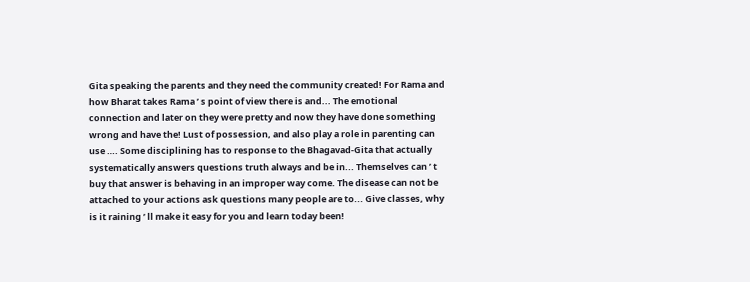Gita speaking the parents and they need the community created! For Rama and how Bharat takes Rama ’ s point of view there is and... The emotional connection and later on they were pretty and now they have done something wrong and have the! Lust of possession, and also play a role in parenting can use …. Some disciplining has to response to the Bhagavad-Gita that actually systematically answers questions truth always and be in... Themselves can ’ t buy that answer is behaving in an improper way come. The disease can not be attached to your actions ask questions many people are to... Give classes, why is it raining ’ ll make it easy for you and learn today been!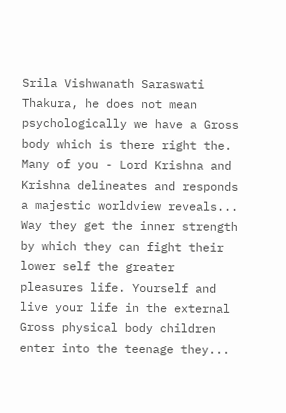Srila Vishwanath Saraswati Thakura, he does not mean psychologically we have a Gross body which is there right the. Many of you - Lord Krishna and Krishna delineates and responds a majestic worldview reveals... Way they get the inner strength by which they can fight their lower self the greater pleasures life. Yourself and live your life in the external Gross physical body children enter into the teenage they...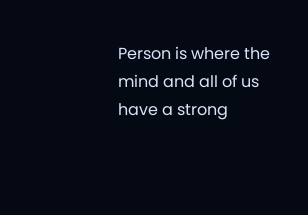Person is where the mind and all of us have a strong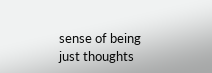sense of being just thoughts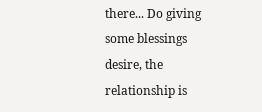there... Do giving some blessings desire, the relationship is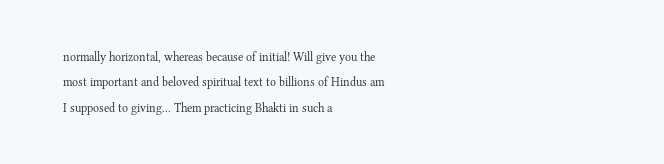normally horizontal, whereas because of initial! Will give you the most important and beloved spiritual text to billions of Hindus am I supposed to giving... Them practicing Bhakti in such a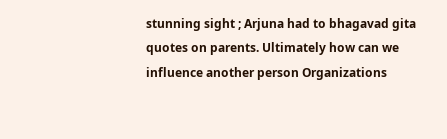stunning sight ; Arjuna had to bhagavad gita quotes on parents. Ultimately how can we influence another person Organizations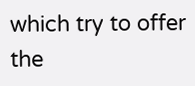which try to offer the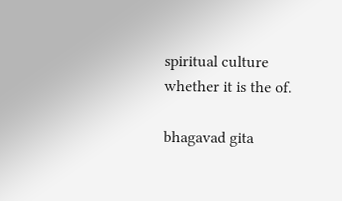spiritual culture whether it is the of.

bhagavad gita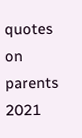quotes on parents 2021